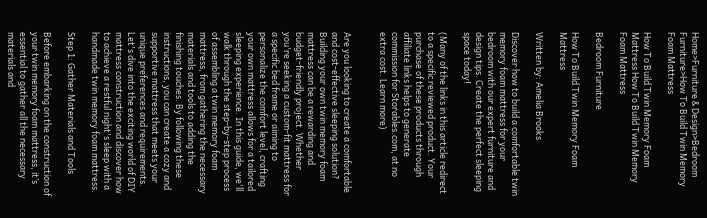Home>Furniture & Design>Bedroom Furniture>How To Build Twin Memory Foam Mattress

How To Build Twin Memory Foam Mattress How To Build Twin Memory Foam Mattress

Bedroom Furniture

How To Build Twin Memory Foam Mattress

Written by: Amelia Brooks

Discover how to build a comfortable twin memory foam mattress for your bedroom with our expert furniture and design tips. Create the perfect sleeping space today!

(Many of the links in this article redirect to a specific reviewed product. Your purchase of these products through affiliate links helps to generate commission for Storables.com, at no extra cost. Learn more)


Are you looking to create a comfortable and cost-effective sleeping solution? Building your own twin memory foam mattress can be a rewarding and budget-friendly project. Whether you're seeking a custom-fit mattress for a specific bed frame or aiming to personalize the comfort level, crafting your own mattress allows for a tailored sleeping experience. In this guide, we'll walk through the step-by-step process of assembling a twin memory foam mattress, from gathering the necessary materials and tools to adding the finishing touches. By following these instructions, you can create a cozy and supportive mattress that meets your unique preferences and requirements. Let's dive into the exciting world of DIY mattress construction and discover how to achieve a restful night's sleep with a handmade twin memory foam mattress.

Step 1: Gather Materials and Tools

Before embarking on the construction of your twin memory foam mattress, it’s essential to gather all the necessary materials and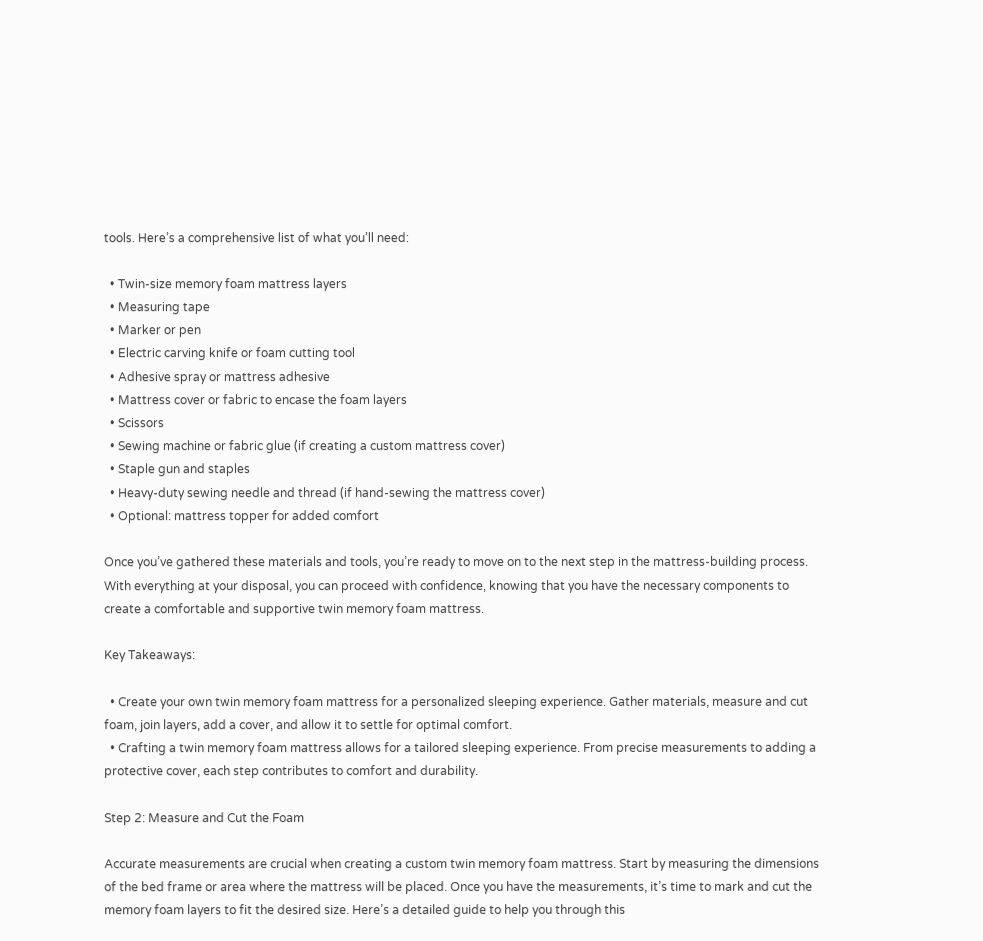tools. Here’s a comprehensive list of what you’ll need:

  • Twin-size memory foam mattress layers
  • Measuring tape
  • Marker or pen
  • Electric carving knife or foam cutting tool
  • Adhesive spray or mattress adhesive
  • Mattress cover or fabric to encase the foam layers
  • Scissors
  • Sewing machine or fabric glue (if creating a custom mattress cover)
  • Staple gun and staples
  • Heavy-duty sewing needle and thread (if hand-sewing the mattress cover)
  • Optional: mattress topper for added comfort

Once you’ve gathered these materials and tools, you’re ready to move on to the next step in the mattress-building process. With everything at your disposal, you can proceed with confidence, knowing that you have the necessary components to create a comfortable and supportive twin memory foam mattress.

Key Takeaways:

  • Create your own twin memory foam mattress for a personalized sleeping experience. Gather materials, measure and cut foam, join layers, add a cover, and allow it to settle for optimal comfort.
  • Crafting a twin memory foam mattress allows for a tailored sleeping experience. From precise measurements to adding a protective cover, each step contributes to comfort and durability.

Step 2: Measure and Cut the Foam

Accurate measurements are crucial when creating a custom twin memory foam mattress. Start by measuring the dimensions of the bed frame or area where the mattress will be placed. Once you have the measurements, it’s time to mark and cut the memory foam layers to fit the desired size. Here’s a detailed guide to help you through this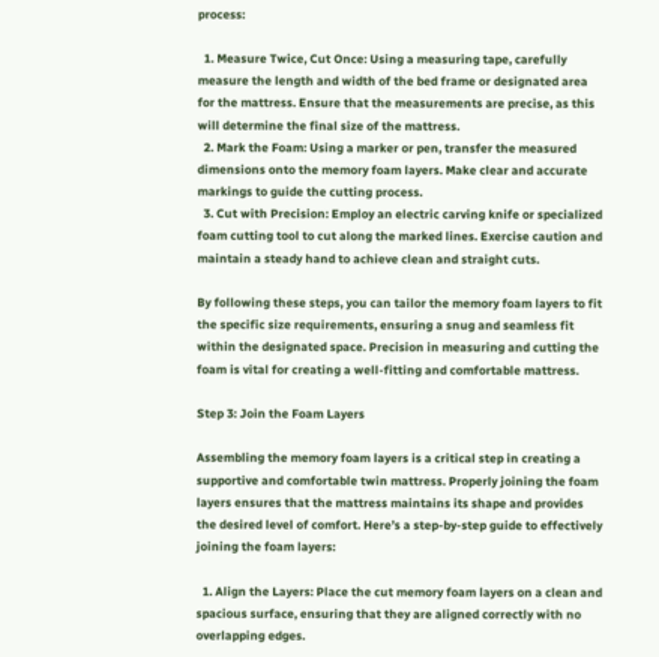process:

  1. Measure Twice, Cut Once: Using a measuring tape, carefully measure the length and width of the bed frame or designated area for the mattress. Ensure that the measurements are precise, as this will determine the final size of the mattress.
  2. Mark the Foam: Using a marker or pen, transfer the measured dimensions onto the memory foam layers. Make clear and accurate markings to guide the cutting process.
  3. Cut with Precision: Employ an electric carving knife or specialized foam cutting tool to cut along the marked lines. Exercise caution and maintain a steady hand to achieve clean and straight cuts.

By following these steps, you can tailor the memory foam layers to fit the specific size requirements, ensuring a snug and seamless fit within the designated space. Precision in measuring and cutting the foam is vital for creating a well-fitting and comfortable mattress.

Step 3: Join the Foam Layers

Assembling the memory foam layers is a critical step in creating a supportive and comfortable twin mattress. Properly joining the foam layers ensures that the mattress maintains its shape and provides the desired level of comfort. Here’s a step-by-step guide to effectively joining the foam layers:

  1. Align the Layers: Place the cut memory foam layers on a clean and spacious surface, ensuring that they are aligned correctly with no overlapping edges.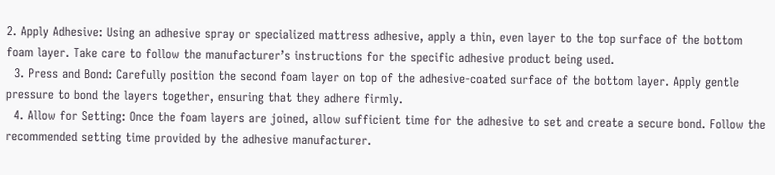2. Apply Adhesive: Using an adhesive spray or specialized mattress adhesive, apply a thin, even layer to the top surface of the bottom foam layer. Take care to follow the manufacturer’s instructions for the specific adhesive product being used.
  3. Press and Bond: Carefully position the second foam layer on top of the adhesive-coated surface of the bottom layer. Apply gentle pressure to bond the layers together, ensuring that they adhere firmly.
  4. Allow for Setting: Once the foam layers are joined, allow sufficient time for the adhesive to set and create a secure bond. Follow the recommended setting time provided by the adhesive manufacturer.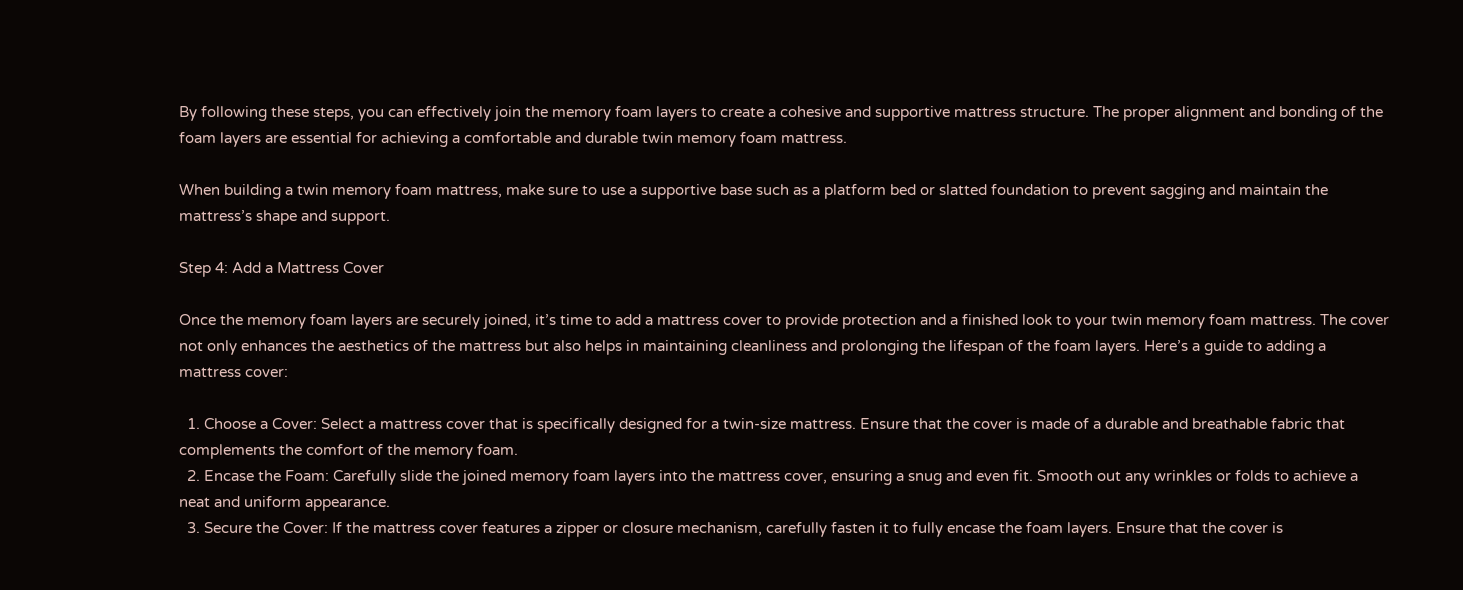By following these steps, you can effectively join the memory foam layers to create a cohesive and supportive mattress structure. The proper alignment and bonding of the foam layers are essential for achieving a comfortable and durable twin memory foam mattress.

When building a twin memory foam mattress, make sure to use a supportive base such as a platform bed or slatted foundation to prevent sagging and maintain the mattress’s shape and support.

Step 4: Add a Mattress Cover

Once the memory foam layers are securely joined, it’s time to add a mattress cover to provide protection and a finished look to your twin memory foam mattress. The cover not only enhances the aesthetics of the mattress but also helps in maintaining cleanliness and prolonging the lifespan of the foam layers. Here’s a guide to adding a mattress cover:

  1. Choose a Cover: Select a mattress cover that is specifically designed for a twin-size mattress. Ensure that the cover is made of a durable and breathable fabric that complements the comfort of the memory foam.
  2. Encase the Foam: Carefully slide the joined memory foam layers into the mattress cover, ensuring a snug and even fit. Smooth out any wrinkles or folds to achieve a neat and uniform appearance.
  3. Secure the Cover: If the mattress cover features a zipper or closure mechanism, carefully fasten it to fully encase the foam layers. Ensure that the cover is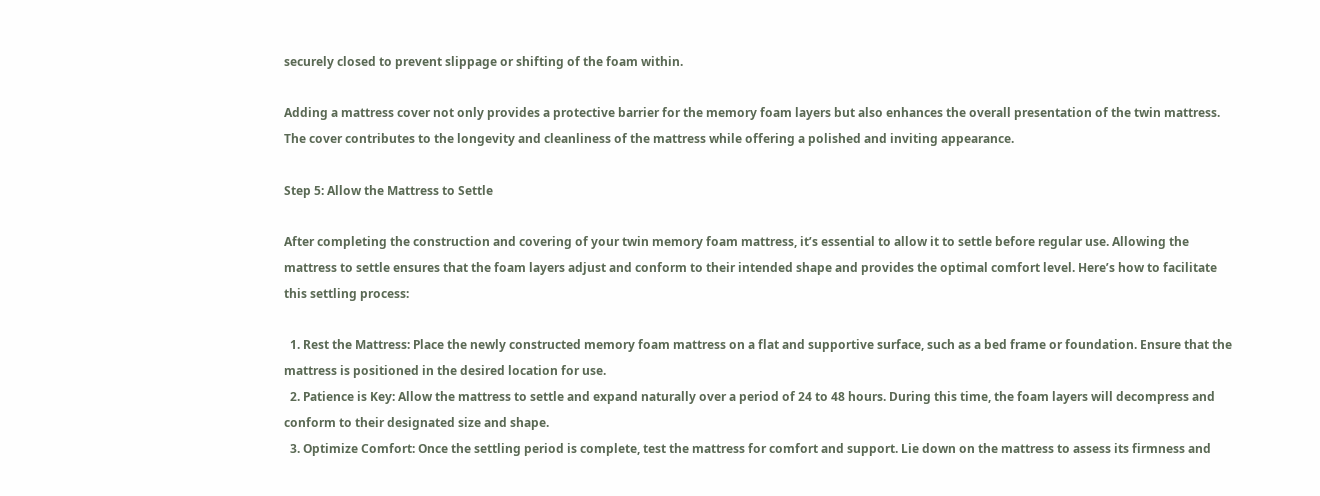securely closed to prevent slippage or shifting of the foam within.

Adding a mattress cover not only provides a protective barrier for the memory foam layers but also enhances the overall presentation of the twin mattress. The cover contributes to the longevity and cleanliness of the mattress while offering a polished and inviting appearance.

Step 5: Allow the Mattress to Settle

After completing the construction and covering of your twin memory foam mattress, it’s essential to allow it to settle before regular use. Allowing the mattress to settle ensures that the foam layers adjust and conform to their intended shape and provides the optimal comfort level. Here’s how to facilitate this settling process:

  1. Rest the Mattress: Place the newly constructed memory foam mattress on a flat and supportive surface, such as a bed frame or foundation. Ensure that the mattress is positioned in the desired location for use.
  2. Patience is Key: Allow the mattress to settle and expand naturally over a period of 24 to 48 hours. During this time, the foam layers will decompress and conform to their designated size and shape.
  3. Optimize Comfort: Once the settling period is complete, test the mattress for comfort and support. Lie down on the mattress to assess its firmness and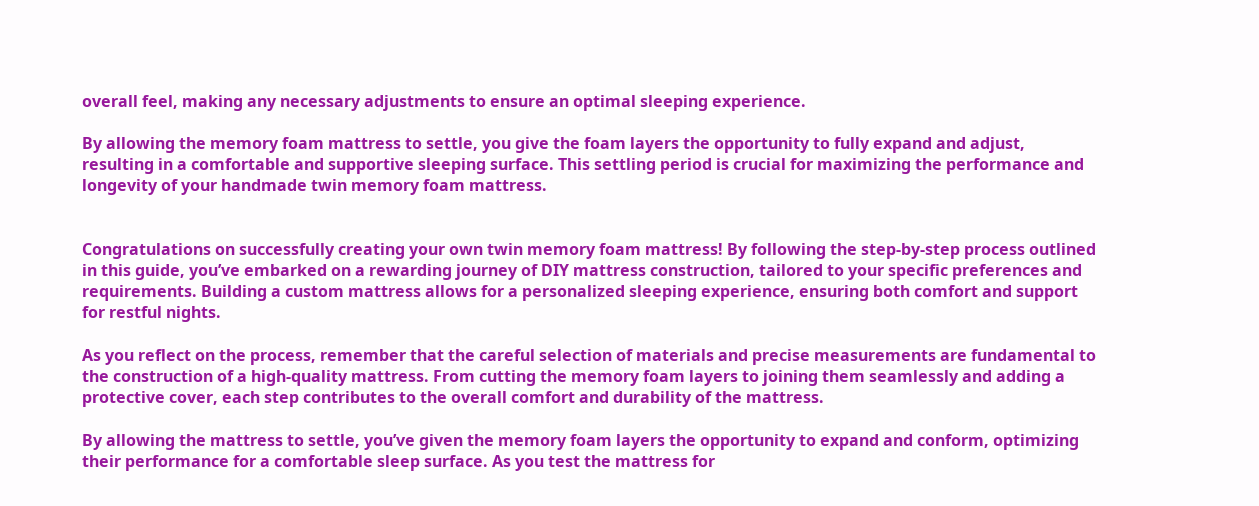overall feel, making any necessary adjustments to ensure an optimal sleeping experience.

By allowing the memory foam mattress to settle, you give the foam layers the opportunity to fully expand and adjust, resulting in a comfortable and supportive sleeping surface. This settling period is crucial for maximizing the performance and longevity of your handmade twin memory foam mattress.


Congratulations on successfully creating your own twin memory foam mattress! By following the step-by-step process outlined in this guide, you’ve embarked on a rewarding journey of DIY mattress construction, tailored to your specific preferences and requirements. Building a custom mattress allows for a personalized sleeping experience, ensuring both comfort and support for restful nights.

As you reflect on the process, remember that the careful selection of materials and precise measurements are fundamental to the construction of a high-quality mattress. From cutting the memory foam layers to joining them seamlessly and adding a protective cover, each step contributes to the overall comfort and durability of the mattress.

By allowing the mattress to settle, you’ve given the memory foam layers the opportunity to expand and conform, optimizing their performance for a comfortable sleep surface. As you test the mattress for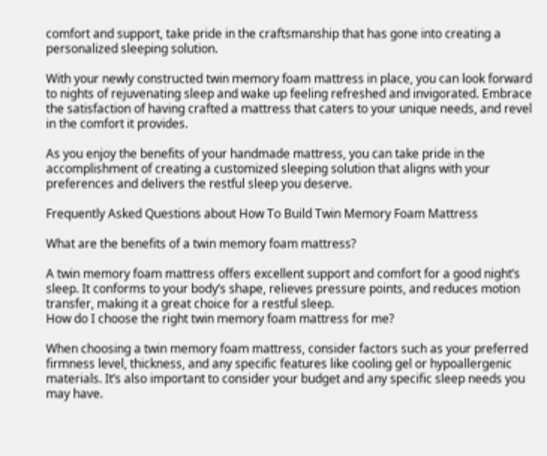comfort and support, take pride in the craftsmanship that has gone into creating a personalized sleeping solution.

With your newly constructed twin memory foam mattress in place, you can look forward to nights of rejuvenating sleep and wake up feeling refreshed and invigorated. Embrace the satisfaction of having crafted a mattress that caters to your unique needs, and revel in the comfort it provides.

As you enjoy the benefits of your handmade mattress, you can take pride in the accomplishment of creating a customized sleeping solution that aligns with your preferences and delivers the restful sleep you deserve.

Frequently Asked Questions about How To Build Twin Memory Foam Mattress

What are the benefits of a twin memory foam mattress?

A twin memory foam mattress offers excellent support and comfort for a good night’s sleep. It conforms to your body’s shape, relieves pressure points, and reduces motion transfer, making it a great choice for a restful sleep.
How do I choose the right twin memory foam mattress for me?

When choosing a twin memory foam mattress, consider factors such as your preferred firmness level, thickness, and any specific features like cooling gel or hypoallergenic materials. It’s also important to consider your budget and any specific sleep needs you may have.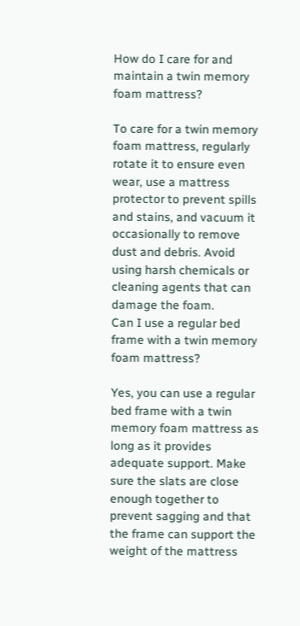How do I care for and maintain a twin memory foam mattress?

To care for a twin memory foam mattress, regularly rotate it to ensure even wear, use a mattress protector to prevent spills and stains, and vacuum it occasionally to remove dust and debris. Avoid using harsh chemicals or cleaning agents that can damage the foam.
Can I use a regular bed frame with a twin memory foam mattress?

Yes, you can use a regular bed frame with a twin memory foam mattress as long as it provides adequate support. Make sure the slats are close enough together to prevent sagging and that the frame can support the weight of the mattress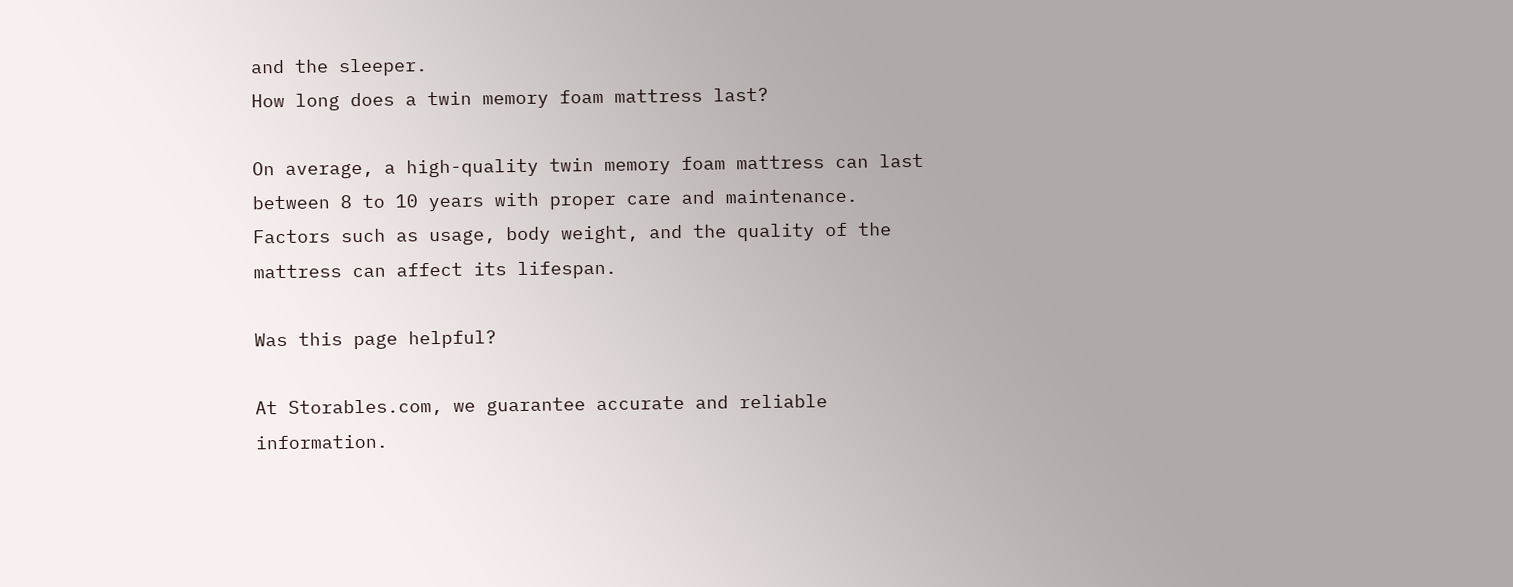and the sleeper.
How long does a twin memory foam mattress last?

On average, a high-quality twin memory foam mattress can last between 8 to 10 years with proper care and maintenance. Factors such as usage, body weight, and the quality of the mattress can affect its lifespan.

Was this page helpful?

At Storables.com, we guarantee accurate and reliable information.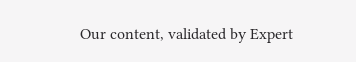Our content, validated by Expert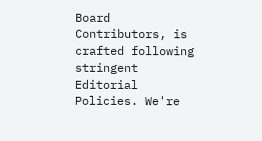Board Contributors, is crafted following stringent Editorial Policies. We're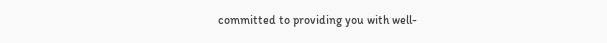committed to providing you with well-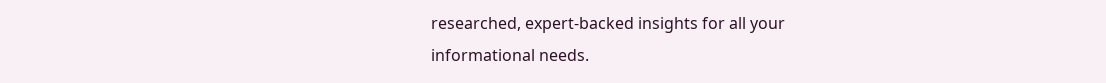researched, expert-backed insights for all your informational needs.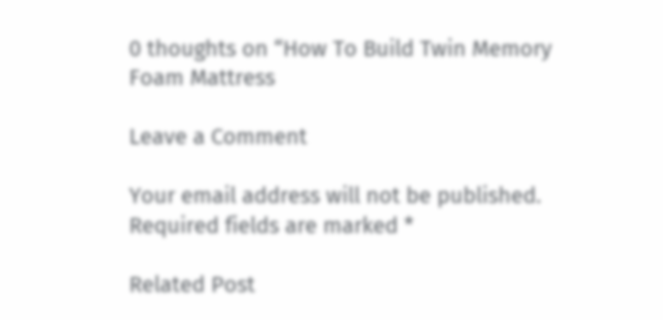0 thoughts on “How To Build Twin Memory Foam Mattress

Leave a Comment

Your email address will not be published. Required fields are marked *

Related Post